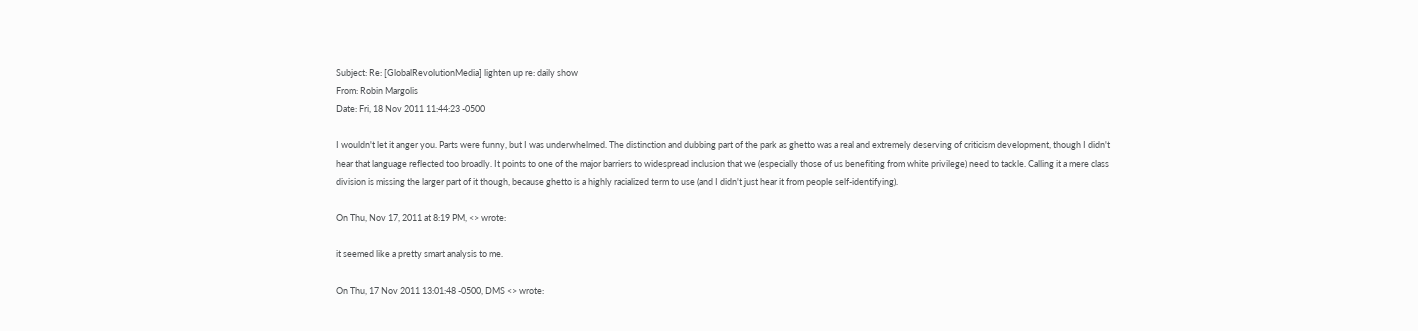Subject: Re: [GlobalRevolutionMedia] lighten up re: daily show
From: Robin Margolis
Date: Fri, 18 Nov 2011 11:44:23 -0500

I wouldn't let it anger you. Parts were funny, but I was underwhelmed. The distinction and dubbing part of the park as ghetto was a real and extremely deserving of criticism development, though I didn't hear that language reflected too broadly. It points to one of the major barriers to widespread inclusion that we (especially those of us benefiting from white privilege) need to tackle. Calling it a mere class division is missing the larger part of it though, because ghetto is a highly racialized term to use (and I didn't just hear it from people self-identifying).

On Thu, Nov 17, 2011 at 8:19 PM, <> wrote:

it seemed like a pretty smart analysis to me.

On Thu, 17 Nov 2011 13:01:48 -0500, DMS <> wrote: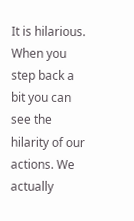It is hilarious. When you step back a bit you can see the hilarity of our actions. We actually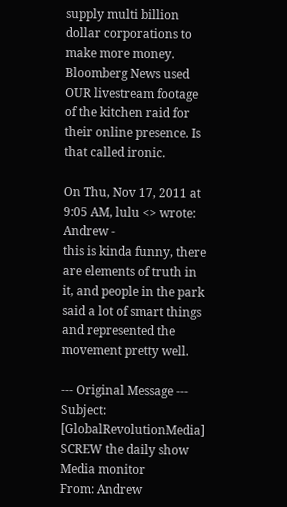supply multi billion dollar corporations to make more money. Bloomberg News used OUR livestream footage of the kitchen raid for their online presence. Is that called ironic.

On Thu, Nov 17, 2011 at 9:05 AM, lulu <> wrote:
Andrew -
this is kinda funny, there are elements of truth in it, and people in the park said a lot of smart things and represented the movement pretty well.

--- Original Message ---
Subject: [GlobalRevolutionMedia] SCREW the daily show Media monitor
From: Andrew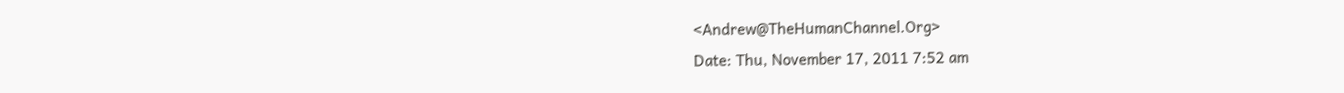<Andrew@TheHumanChannel.Org>
Date: Thu, November 17, 2011 7:52 am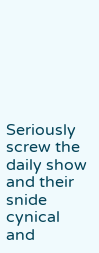Seriously screw the daily show and their snide cynical and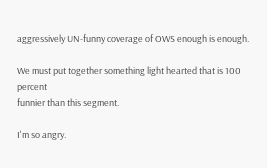aggressively UN-funny coverage of OWS enough is enough.

We must put together something light hearted that is 100 percent
funnier than this segment.

I'm so angry.